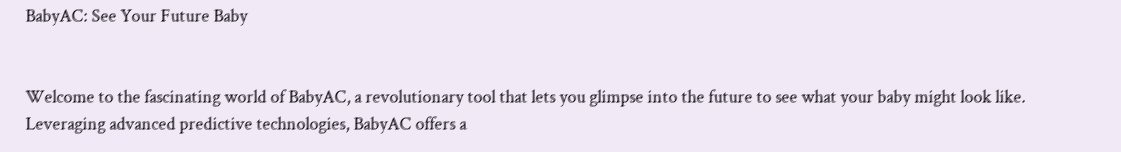BabyAC: See Your Future Baby


Welcome to the fascinating world of BabyAC, a revolutionary tool that lets you glimpse into the future to see what your baby might look like. Leveraging advanced predictive technologies, BabyAC offers a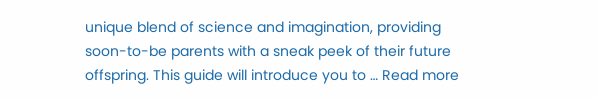unique blend of science and imagination, providing soon-to-be parents with a sneak peek of their future offspring. This guide will introduce you to … Read more